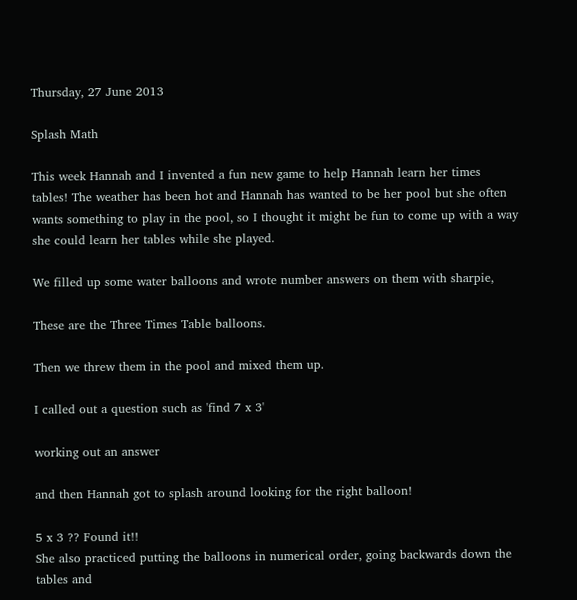Thursday, 27 June 2013

Splash Math

This week Hannah and I invented a fun new game to help Hannah learn her times tables! The weather has been hot and Hannah has wanted to be her pool but she often wants something to play in the pool, so I thought it might be fun to come up with a way she could learn her tables while she played.

We filled up some water balloons and wrote number answers on them with sharpie,

These are the Three Times Table balloons.

Then we threw them in the pool and mixed them up.

I called out a question such as 'find 7 x 3'

working out an answer

and then Hannah got to splash around looking for the right balloon!

5 x 3 ?? Found it!!
She also practiced putting the balloons in numerical order, going backwards down the tables and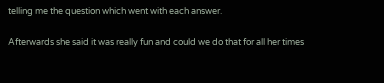telling me the question which went with each answer.

Afterwards she said it was really fun and could we do that for all her times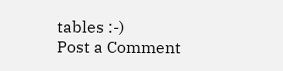tables :-)
Post a Comment